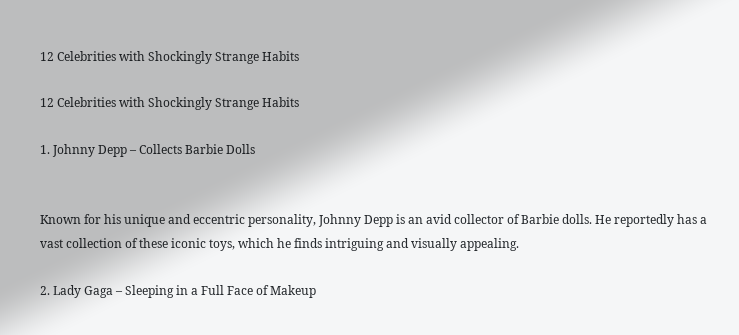12 Celebrities with Shockingly Strange Habits

12 Celebrities with Shockingly Strange Habits

1. Johnny Depp – Collects Barbie Dolls


Known for his unique and eccentric personality, Johnny Depp is an avid collector of Barbie dolls. He reportedly has a vast collection of these iconic toys, which he finds intriguing and visually appealing.

2. Lady Gaga – Sleeping in a Full Face of Makeup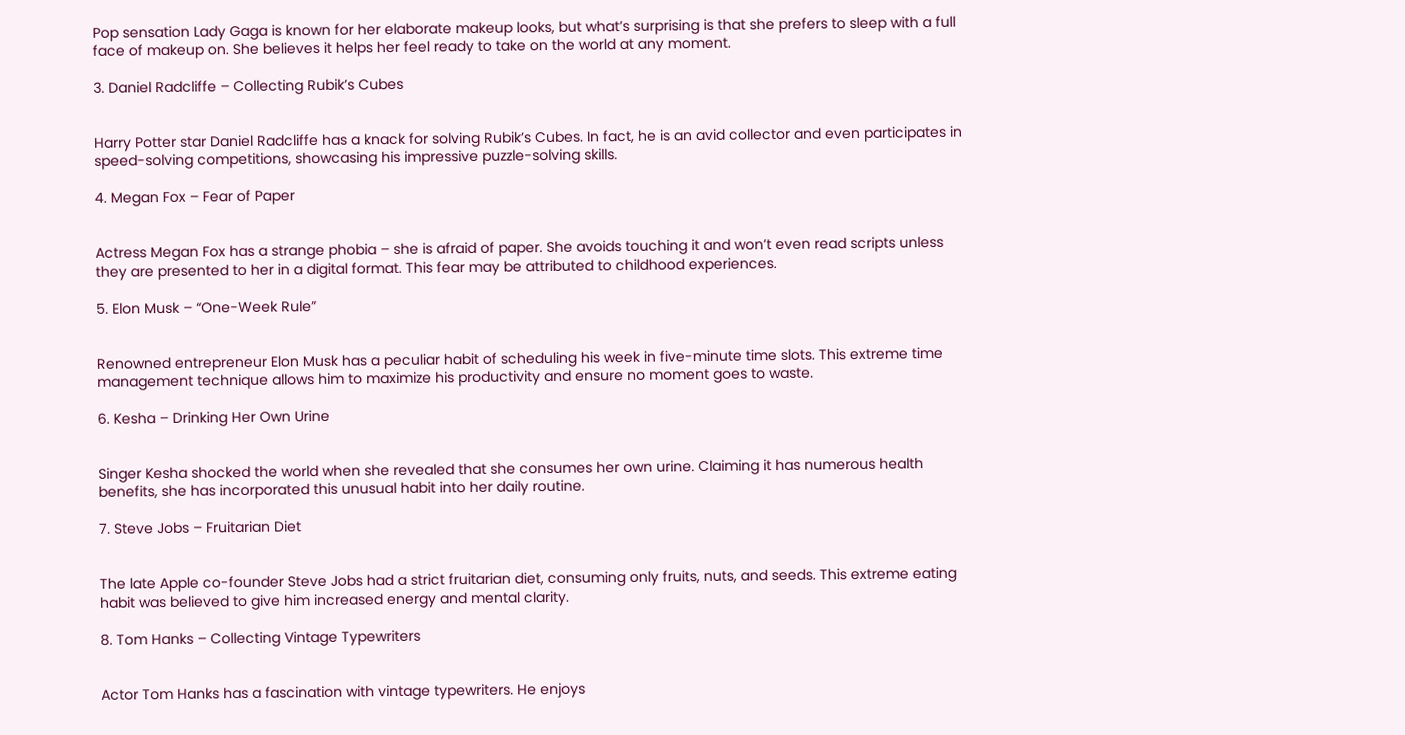Pop sensation Lady Gaga is known for her elaborate makeup looks, but what’s surprising is that she prefers to sleep with a full face of makeup on. She believes it helps her feel ready to take on the world at any moment.

3. Daniel Radcliffe – Collecting Rubik’s Cubes


Harry Potter star Daniel Radcliffe has a knack for solving Rubik’s Cubes. In fact, he is an avid collector and even participates in speed-solving competitions, showcasing his impressive puzzle-solving skills.

4. Megan Fox – Fear of Paper


Actress Megan Fox has a strange phobia – she is afraid of paper. She avoids touching it and won’t even read scripts unless they are presented to her in a digital format. This fear may be attributed to childhood experiences.

5. Elon Musk – “One-Week Rule”


Renowned entrepreneur Elon Musk has a peculiar habit of scheduling his week in five-minute time slots. This extreme time management technique allows him to maximize his productivity and ensure no moment goes to waste.

6. Kesha – Drinking Her Own Urine


Singer Kesha shocked the world when she revealed that she consumes her own urine. Claiming it has numerous health benefits, she has incorporated this unusual habit into her daily routine.

7. Steve Jobs – Fruitarian Diet


The late Apple co-founder Steve Jobs had a strict fruitarian diet, consuming only fruits, nuts, and seeds. This extreme eating habit was believed to give him increased energy and mental clarity.

8. Tom Hanks – Collecting Vintage Typewriters


Actor Tom Hanks has a fascination with vintage typewriters. He enjoys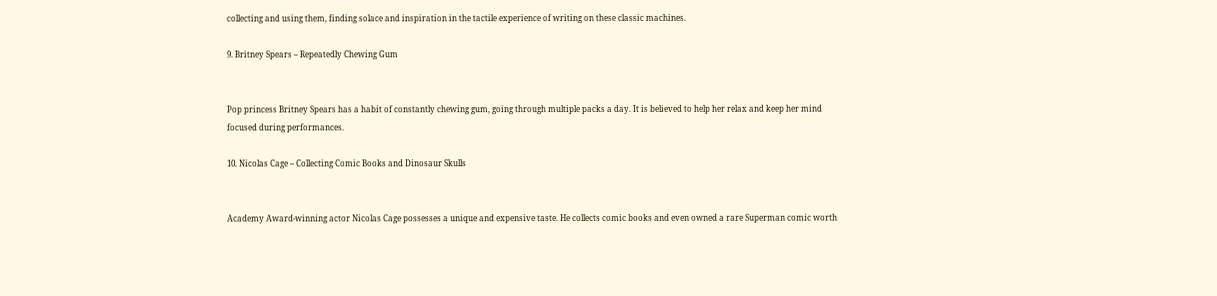collecting and using them, finding solace and inspiration in the tactile experience of writing on these classic machines.

9. Britney Spears – Repeatedly Chewing Gum


Pop princess Britney Spears has a habit of constantly chewing gum, going through multiple packs a day. It is believed to help her relax and keep her mind focused during performances.

10. Nicolas Cage – Collecting Comic Books and Dinosaur Skulls


Academy Award-winning actor Nicolas Cage possesses a unique and expensive taste. He collects comic books and even owned a rare Superman comic worth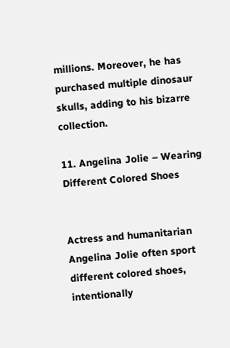millions. Moreover, he has purchased multiple dinosaur skulls, adding to his bizarre collection.

11. Angelina Jolie – Wearing Different Colored Shoes


Actress and humanitarian Angelina Jolie often sport different colored shoes, intentionally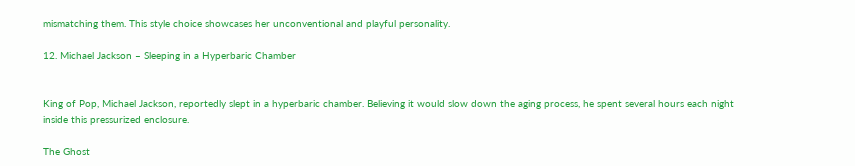mismatching them. This style choice showcases her unconventional and playful personality.

12. Michael Jackson – Sleeping in a Hyperbaric Chamber


King of Pop, Michael Jackson, reportedly slept in a hyperbaric chamber. Believing it would slow down the aging process, he spent several hours each night inside this pressurized enclosure.

The Ghost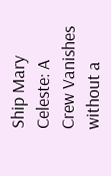Ship Mary Celeste: A Crew Vanishes without a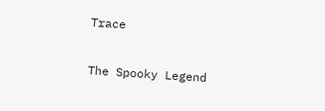Trace

The Spooky Legend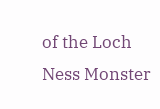of the Loch Ness Monster